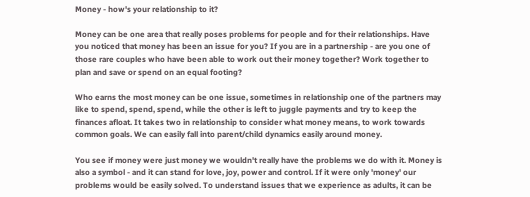Money - how's your relationship to it?

Money can be one area that really poses problems for people and for their relationships. Have you noticed that money has been an issue for you? If you are in a partnership - are you one of those rare couples who have been able to work out their money together? Work together to plan and save or spend on an equal footing?

Who earns the most money can be one issue, sometimes in relationship one of the partners may like to spend, spend, spend, while the other is left to juggle payments and try to keep the finances afloat. It takes two in relationship to consider what money means, to work towards common goals. We can easily fall into parent/child dynamics easily around money.

You see if money were just money we wouldn't really have the problems we do with it. Money is also a symbol - and it can stand for love, joy, power and control. If it were only 'money' our problems would be easily solved. To understand issues that we experience as adults, it can be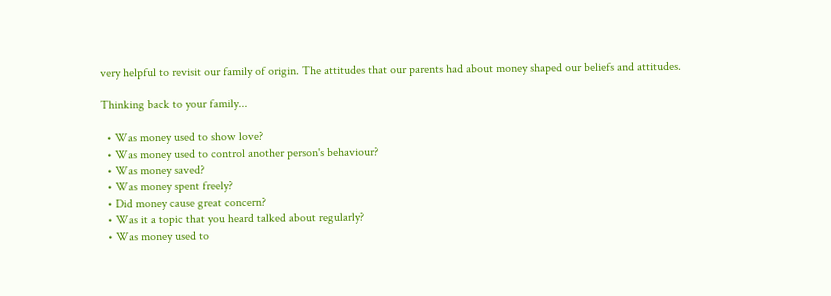very helpful to revisit our family of origin. The attitudes that our parents had about money shaped our beliefs and attitudes.

Thinking back to your family...

  • Was money used to show love?
  • Was money used to control another person's behaviour?
  • Was money saved?
  • Was money spent freely?
  • Did money cause great concern?
  • Was it a topic that you heard talked about regularly?
  • Was money used to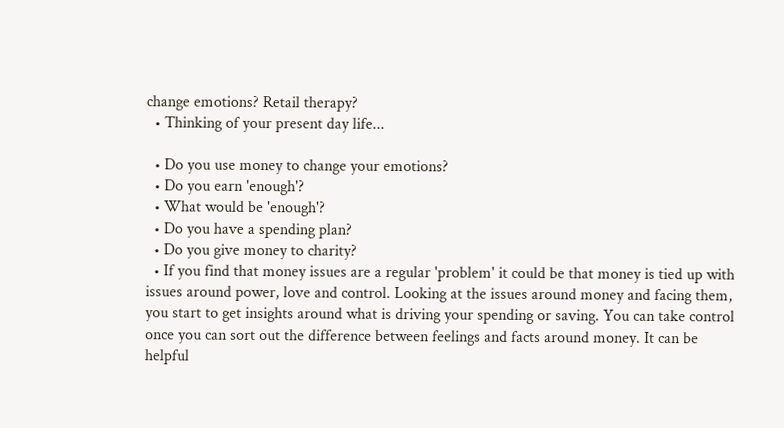change emotions? Retail therapy?
  • Thinking of your present day life...

  • Do you use money to change your emotions?
  • Do you earn 'enough'?
  • What would be 'enough'?
  • Do you have a spending plan?
  • Do you give money to charity?
  • If you find that money issues are a regular 'problem' it could be that money is tied up with issues around power, love and control. Looking at the issues around money and facing them, you start to get insights around what is driving your spending or saving. You can take control once you can sort out the difference between feelings and facts around money. It can be helpful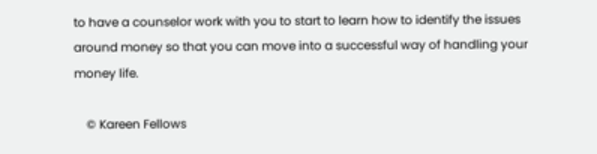to have a counselor work with you to start to learn how to identify the issues around money so that you can move into a successful way of handling your money life.

    © Kareen Fellows